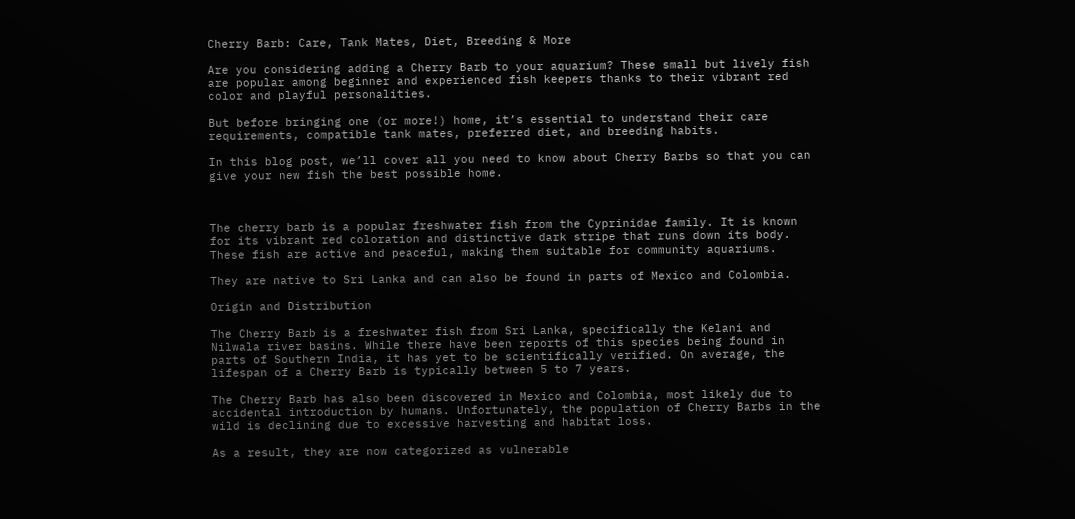Cherry Barb: Care, Tank Mates, Diet, Breeding & More

Are you considering adding a Cherry Barb to your aquarium? These small but lively fish are popular among beginner and experienced fish keepers thanks to their vibrant red color and playful personalities.

But before bringing one (or more!) home, it’s essential to understand their care requirements, compatible tank mates, preferred diet, and breeding habits.

In this blog post, we’ll cover all you need to know about Cherry Barbs so that you can give your new fish the best possible home.



The cherry barb is a popular freshwater fish from the Cyprinidae family. It is known for its vibrant red coloration and distinctive dark stripe that runs down its body. These fish are active and peaceful, making them suitable for community aquariums.

They are native to Sri Lanka and can also be found in parts of Mexico and Colombia.

Origin and Distribution

The Cherry Barb is a freshwater fish from Sri Lanka, specifically the Kelani and Nilwala river basins. While there have been reports of this species being found in parts of Southern India, it has yet to be scientifically verified. On average, the lifespan of a Cherry Barb is typically between 5 to 7 years.

The Cherry Barb has also been discovered in Mexico and Colombia, most likely due to accidental introduction by humans. Unfortunately, the population of Cherry Barbs in the wild is declining due to excessive harvesting and habitat loss.

As a result, they are now categorized as vulnerable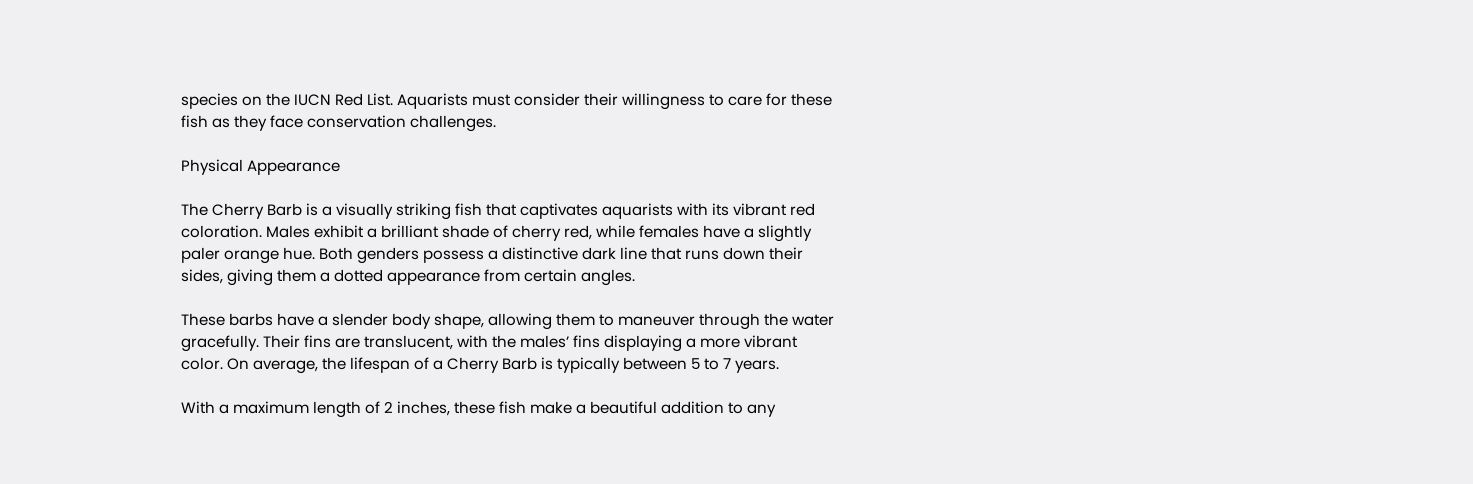species on the IUCN Red List. Aquarists must consider their willingness to care for these fish as they face conservation challenges.

Physical Appearance

The Cherry Barb is a visually striking fish that captivates aquarists with its vibrant red coloration. Males exhibit a brilliant shade of cherry red, while females have a slightly paler orange hue. Both genders possess a distinctive dark line that runs down their sides, giving them a dotted appearance from certain angles.

These barbs have a slender body shape, allowing them to maneuver through the water gracefully. Their fins are translucent, with the males’ fins displaying a more vibrant color. On average, the lifespan of a Cherry Barb is typically between 5 to 7 years.

With a maximum length of 2 inches, these fish make a beautiful addition to any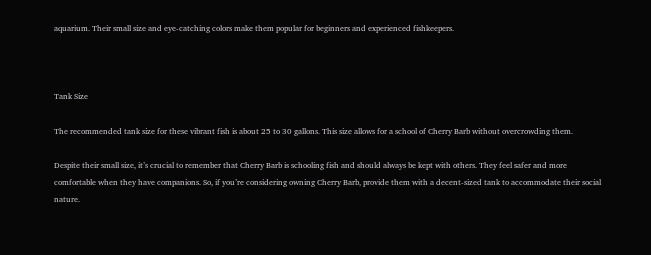aquarium. Their small size and eye-catching colors make them popular for beginners and experienced fishkeepers.



Tank Size

The recommended tank size for these vibrant fish is about 25 to 30 gallons. This size allows for a school of Cherry Barb without overcrowding them.

Despite their small size, it’s crucial to remember that Cherry Barb is schooling fish and should always be kept with others. They feel safer and more comfortable when they have companions. So, if you’re considering owning Cherry Barb, provide them with a decent-sized tank to accommodate their social nature.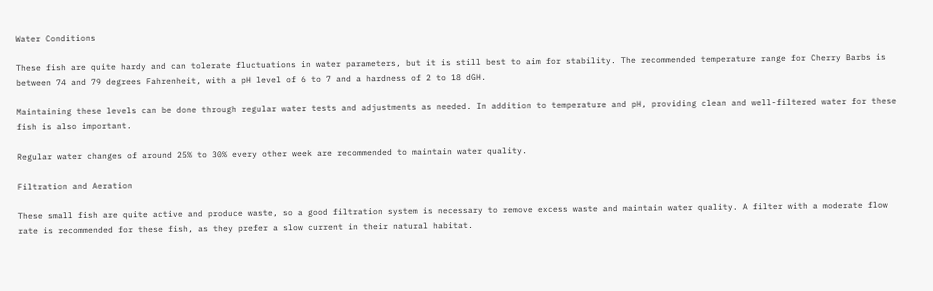Water Conditions

These fish are quite hardy and can tolerate fluctuations in water parameters, but it is still best to aim for stability. The recommended temperature range for Cherry Barbs is between 74 and 79 degrees Fahrenheit, with a pH level of 6 to 7 and a hardness of 2 to 18 dGH.

Maintaining these levels can be done through regular water tests and adjustments as needed. In addition to temperature and pH, providing clean and well-filtered water for these fish is also important.

Regular water changes of around 25% to 30% every other week are recommended to maintain water quality.

Filtration and Aeration

These small fish are quite active and produce waste, so a good filtration system is necessary to remove excess waste and maintain water quality. A filter with a moderate flow rate is recommended for these fish, as they prefer a slow current in their natural habitat.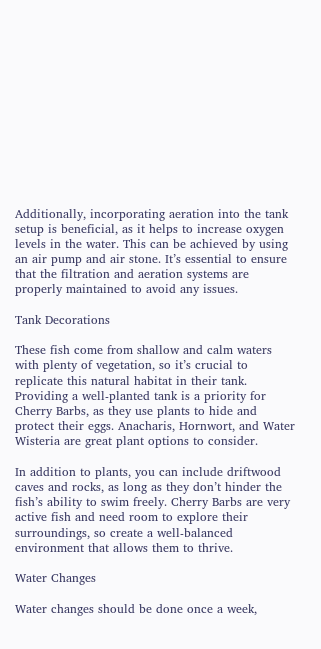Additionally, incorporating aeration into the tank setup is beneficial, as it helps to increase oxygen levels in the water. This can be achieved by using an air pump and air stone. It’s essential to ensure that the filtration and aeration systems are properly maintained to avoid any issues.

Tank Decorations

These fish come from shallow and calm waters with plenty of vegetation, so it’s crucial to replicate this natural habitat in their tank. Providing a well-planted tank is a priority for Cherry Barbs, as they use plants to hide and protect their eggs. Anacharis, Hornwort, and Water Wisteria are great plant options to consider.

In addition to plants, you can include driftwood caves and rocks, as long as they don’t hinder the fish’s ability to swim freely. Cherry Barbs are very active fish and need room to explore their surroundings, so create a well-balanced environment that allows them to thrive.

Water Changes

Water changes should be done once a week,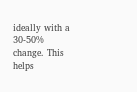ideally with a 30-50% change. This helps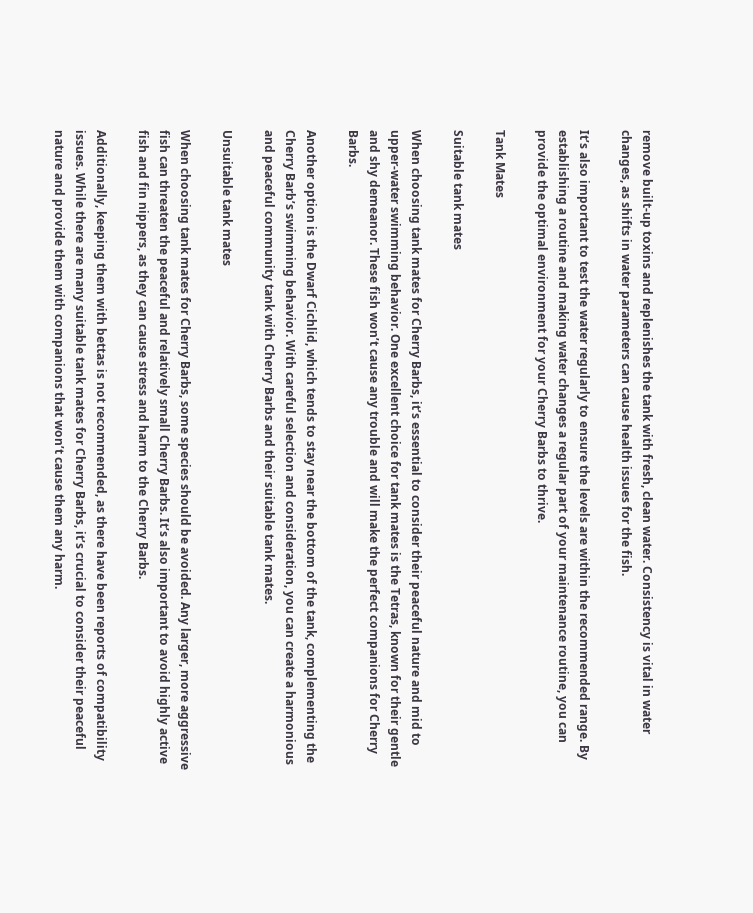remove built-up toxins and replenishes the tank with fresh, clean water. Consistency is vital in water changes, as shifts in water parameters can cause health issues for the fish.

It’s also important to test the water regularly to ensure the levels are within the recommended range. By establishing a routine and making water changes a regular part of your maintenance routine, you can provide the optimal environment for your Cherry Barbs to thrive.

Tank Mates

Suitable tank mates

When choosing tank mates for Cherry Barbs, it’s essential to consider their peaceful nature and mid to upper-water swimming behavior. One excellent choice for tank mates is the Tetras, known for their gentle and shy demeanor. These fish won’t cause any trouble and will make the perfect companions for Cherry Barbs.

Another option is the Dwarf Cichlid, which tends to stay near the bottom of the tank, complementing the Cherry Barb’s swimming behavior. With careful selection and consideration, you can create a harmonious and peaceful community tank with Cherry Barbs and their suitable tank mates.

Unsuitable tank mates

When choosing tank mates for Cherry Barbs, some species should be avoided. Any larger, more aggressive fish can threaten the peaceful and relatively small Cherry Barbs. It’s also important to avoid highly active fish and fin nippers, as they can cause stress and harm to the Cherry Barbs.

Additionally, keeping them with bettas is not recommended, as there have been reports of compatibility issues. While there are many suitable tank mates for Cherry Barbs, it’s crucial to consider their peaceful nature and provide them with companions that won’t cause them any harm.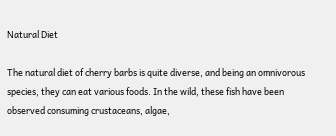Natural Diet

The natural diet of cherry barbs is quite diverse, and being an omnivorous species, they can eat various foods. In the wild, these fish have been observed consuming crustaceans, algae,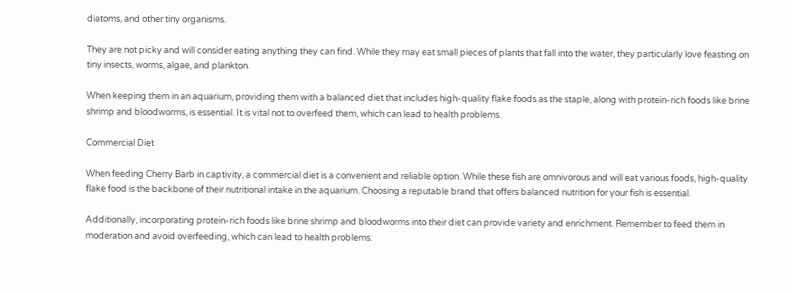diatoms, and other tiny organisms.

They are not picky and will consider eating anything they can find. While they may eat small pieces of plants that fall into the water, they particularly love feasting on tiny insects, worms, algae, and plankton.

When keeping them in an aquarium, providing them with a balanced diet that includes high-quality flake foods as the staple, along with protein-rich foods like brine shrimp and bloodworms, is essential. It is vital not to overfeed them, which can lead to health problems.

Commercial Diet

When feeding Cherry Barb in captivity, a commercial diet is a convenient and reliable option. While these fish are omnivorous and will eat various foods, high-quality flake food is the backbone of their nutritional intake in the aquarium. Choosing a reputable brand that offers balanced nutrition for your fish is essential.

Additionally, incorporating protein-rich foods like brine shrimp and bloodworms into their diet can provide variety and enrichment. Remember to feed them in moderation and avoid overfeeding, which can lead to health problems.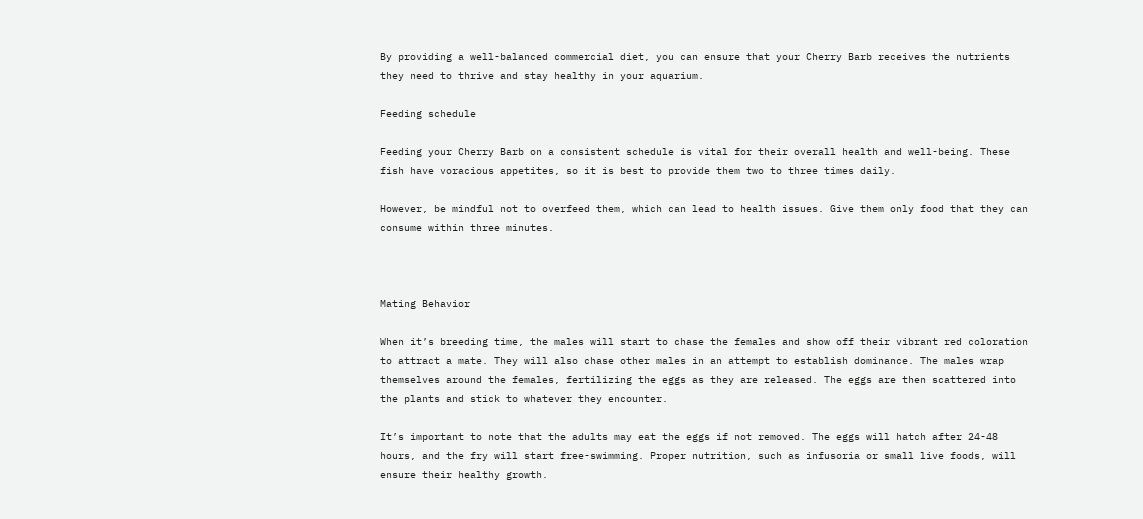By providing a well-balanced commercial diet, you can ensure that your Cherry Barb receives the nutrients they need to thrive and stay healthy in your aquarium.

Feeding schedule

Feeding your Cherry Barb on a consistent schedule is vital for their overall health and well-being. These fish have voracious appetites, so it is best to provide them two to three times daily.

However, be mindful not to overfeed them, which can lead to health issues. Give them only food that they can consume within three minutes.



Mating Behavior

When it’s breeding time, the males will start to chase the females and show off their vibrant red coloration to attract a mate. They will also chase other males in an attempt to establish dominance. The males wrap themselves around the females, fertilizing the eggs as they are released. The eggs are then scattered into the plants and stick to whatever they encounter.

It’s important to note that the adults may eat the eggs if not removed. The eggs will hatch after 24-48 hours, and the fry will start free-swimming. Proper nutrition, such as infusoria or small live foods, will ensure their healthy growth.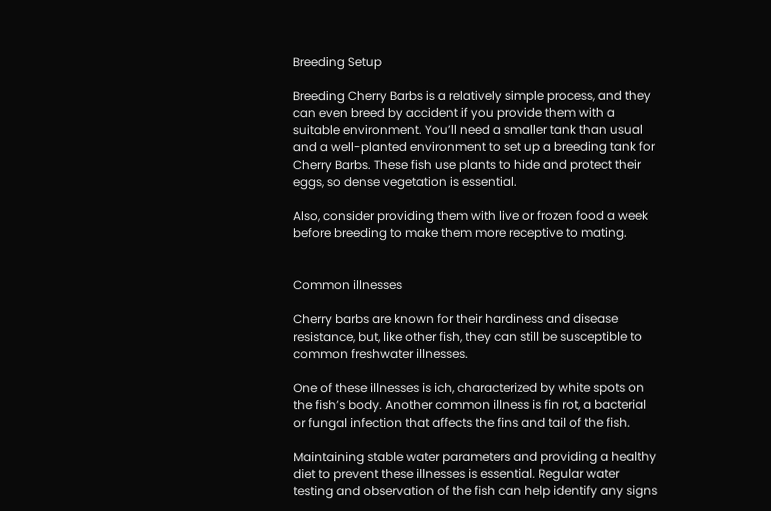Breeding Setup

Breeding Cherry Barbs is a relatively simple process, and they can even breed by accident if you provide them with a suitable environment. You’ll need a smaller tank than usual and a well-planted environment to set up a breeding tank for Cherry Barbs. These fish use plants to hide and protect their eggs, so dense vegetation is essential.

Also, consider providing them with live or frozen food a week before breeding to make them more receptive to mating.


Common illnesses

Cherry barbs are known for their hardiness and disease resistance, but, like other fish, they can still be susceptible to common freshwater illnesses.

One of these illnesses is ich, characterized by white spots on the fish’s body. Another common illness is fin rot, a bacterial or fungal infection that affects the fins and tail of the fish.

Maintaining stable water parameters and providing a healthy diet to prevent these illnesses is essential. Regular water testing and observation of the fish can help identify any signs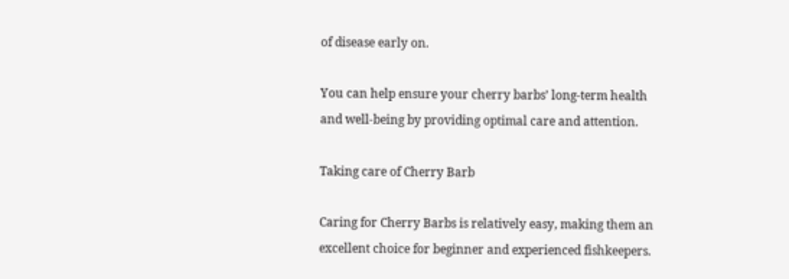of disease early on.

You can help ensure your cherry barbs’ long-term health and well-being by providing optimal care and attention.

Taking care of Cherry Barb

Caring for Cherry Barbs is relatively easy, making them an excellent choice for beginner and experienced fishkeepers.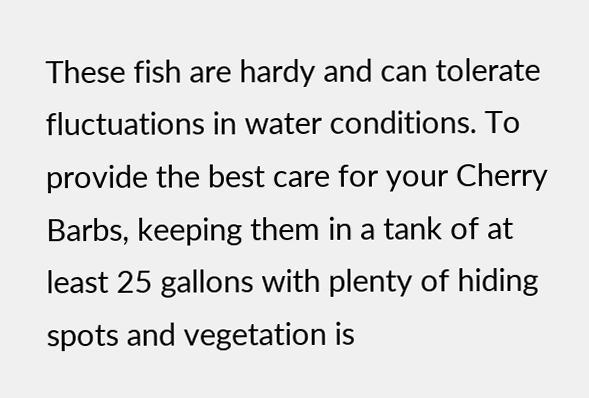These fish are hardy and can tolerate fluctuations in water conditions. To provide the best care for your Cherry Barbs, keeping them in a tank of at least 25 gallons with plenty of hiding spots and vegetation is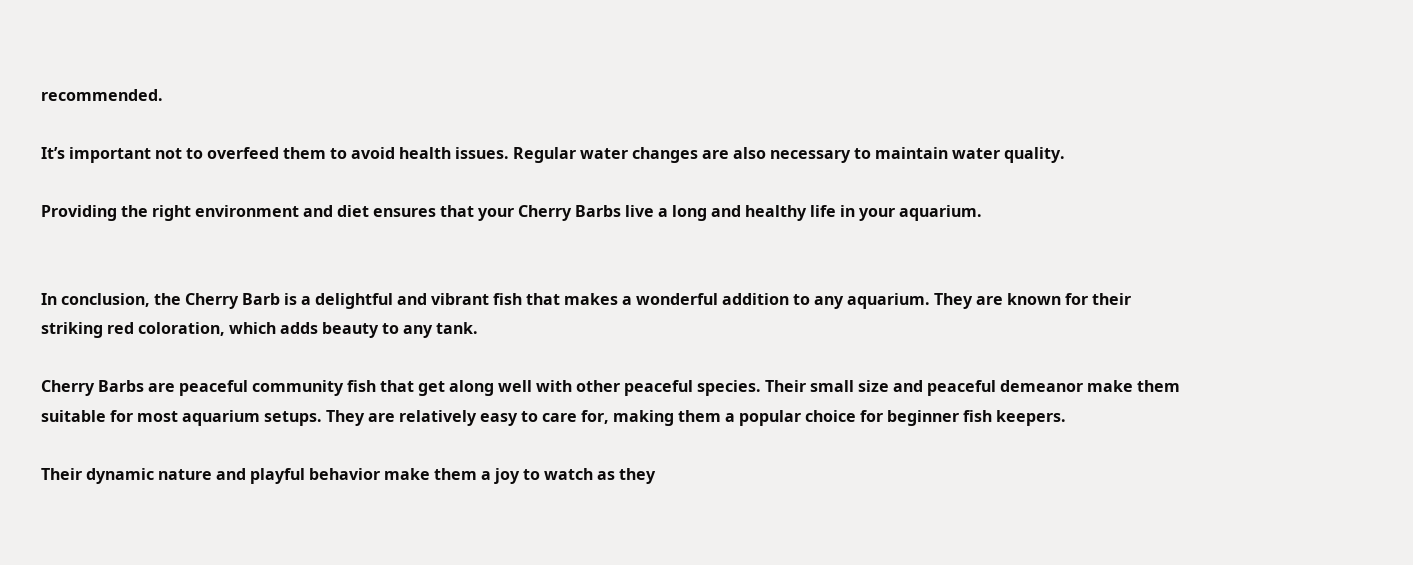recommended.

It’s important not to overfeed them to avoid health issues. Regular water changes are also necessary to maintain water quality.

Providing the right environment and diet ensures that your Cherry Barbs live a long and healthy life in your aquarium.


In conclusion, the Cherry Barb is a delightful and vibrant fish that makes a wonderful addition to any aquarium. They are known for their striking red coloration, which adds beauty to any tank.

Cherry Barbs are peaceful community fish that get along well with other peaceful species. Their small size and peaceful demeanor make them suitable for most aquarium setups. They are relatively easy to care for, making them a popular choice for beginner fish keepers.

Their dynamic nature and playful behavior make them a joy to watch as they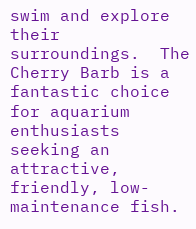swim and explore their surroundings.  The Cherry Barb is a fantastic choice for aquarium enthusiasts seeking an attractive, friendly, low-maintenance fish.